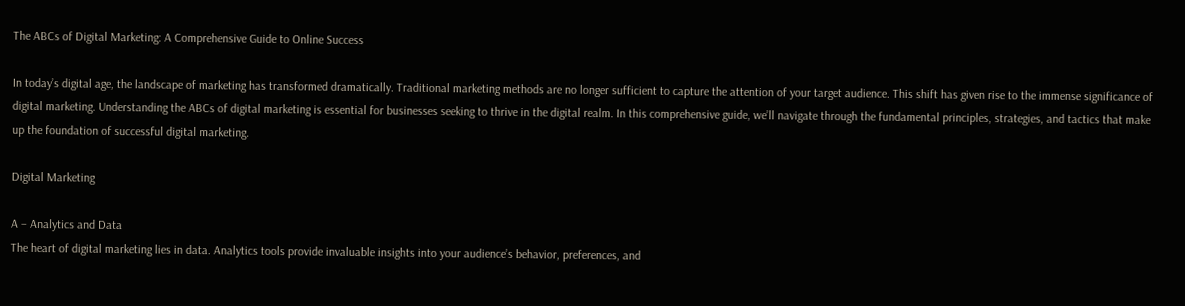The ABCs of Digital Marketing: A Comprehensive Guide to Online Success

In today’s digital age, the landscape of marketing has transformed dramatically. Traditional marketing methods are no longer sufficient to capture the attention of your target audience. This shift has given rise to the immense significance of digital marketing. Understanding the ABCs of digital marketing is essential for businesses seeking to thrive in the digital realm. In this comprehensive guide, we’ll navigate through the fundamental principles, strategies, and tactics that make up the foundation of successful digital marketing.

Digital Marketing

A – Analytics and Data
The heart of digital marketing lies in data. Analytics tools provide invaluable insights into your audience’s behavior, preferences, and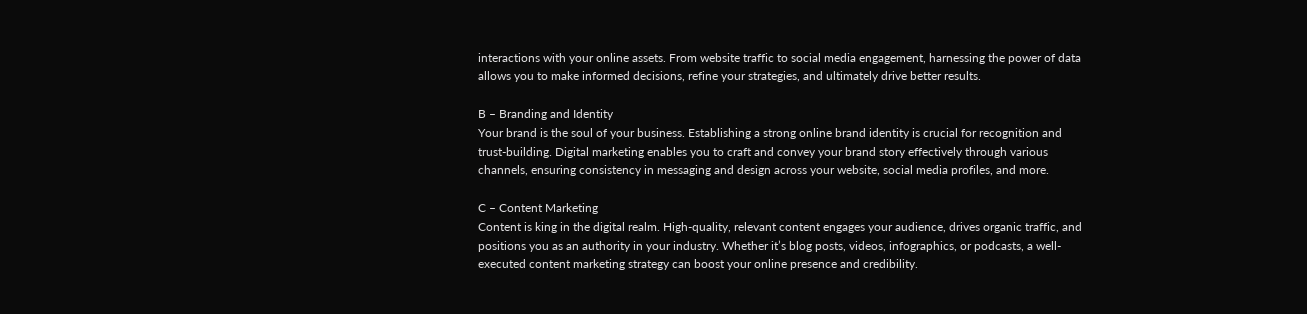interactions with your online assets. From website traffic to social media engagement, harnessing the power of data allows you to make informed decisions, refine your strategies, and ultimately drive better results.

B – Branding and Identity
Your brand is the soul of your business. Establishing a strong online brand identity is crucial for recognition and trust-building. Digital marketing enables you to craft and convey your brand story effectively through various channels, ensuring consistency in messaging and design across your website, social media profiles, and more.

C – Content Marketing
Content is king in the digital realm. High-quality, relevant content engages your audience, drives organic traffic, and positions you as an authority in your industry. Whether it’s blog posts, videos, infographics, or podcasts, a well-executed content marketing strategy can boost your online presence and credibility.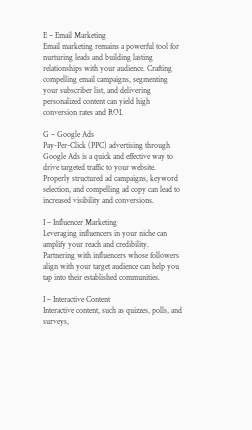E – Email Marketing
Email marketing remains a powerful tool for nurturing leads and building lasting relationships with your audience. Crafting compelling email campaigns, segmenting your subscriber list, and delivering personalized content can yield high conversion rates and ROI.

G – Google Ads
Pay-Per-Click (PPC) advertising through Google Ads is a quick and effective way to drive targeted traffic to your website. Properly structured ad campaigns, keyword selection, and compelling ad copy can lead to increased visibility and conversions.

I – Influencer Marketing
Leveraging influencers in your niche can amplify your reach and credibility. Partnering with influencers whose followers align with your target audience can help you tap into their established communities.

I – Interactive Content
Interactive content, such as quizzes, polls, and surveys,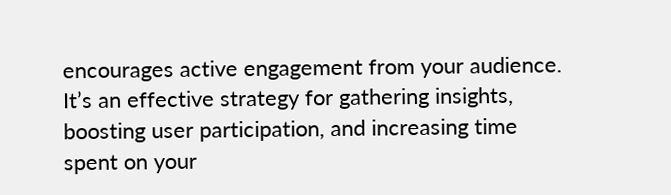encourages active engagement from your audience. It’s an effective strategy for gathering insights, boosting user participation, and increasing time spent on your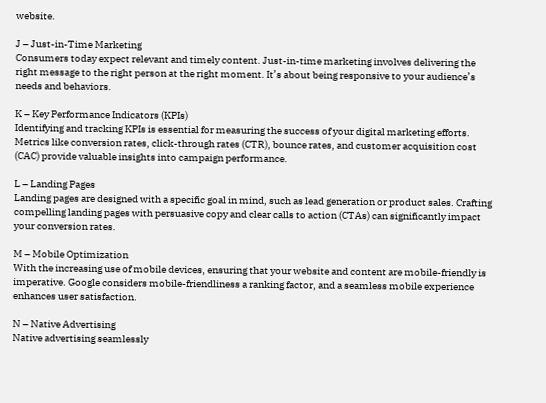website.

J – Just-in-Time Marketing
Consumers today expect relevant and timely content. Just-in-time marketing involves delivering the right message to the right person at the right moment. It’s about being responsive to your audience’s needs and behaviors.

K – Key Performance Indicators (KPIs)
Identifying and tracking KPIs is essential for measuring the success of your digital marketing efforts. Metrics like conversion rates, click-through rates (CTR), bounce rates, and customer acquisition cost (CAC) provide valuable insights into campaign performance.

L – Landing Pages
Landing pages are designed with a specific goal in mind, such as lead generation or product sales. Crafting compelling landing pages with persuasive copy and clear calls to action (CTAs) can significantly impact your conversion rates.

M – Mobile Optimization
With the increasing use of mobile devices, ensuring that your website and content are mobile-friendly is imperative. Google considers mobile-friendliness a ranking factor, and a seamless mobile experience enhances user satisfaction.

N – Native Advertising
Native advertising seamlessly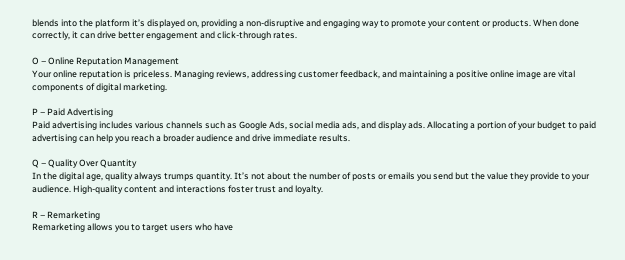blends into the platform it’s displayed on, providing a non-disruptive and engaging way to promote your content or products. When done correctly, it can drive better engagement and click-through rates.

O – Online Reputation Management
Your online reputation is priceless. Managing reviews, addressing customer feedback, and maintaining a positive online image are vital components of digital marketing.

P – Paid Advertising
Paid advertising includes various channels such as Google Ads, social media ads, and display ads. Allocating a portion of your budget to paid advertising can help you reach a broader audience and drive immediate results.

Q – Quality Over Quantity
In the digital age, quality always trumps quantity. It’s not about the number of posts or emails you send but the value they provide to your audience. High-quality content and interactions foster trust and loyalty.

R – Remarketing
Remarketing allows you to target users who have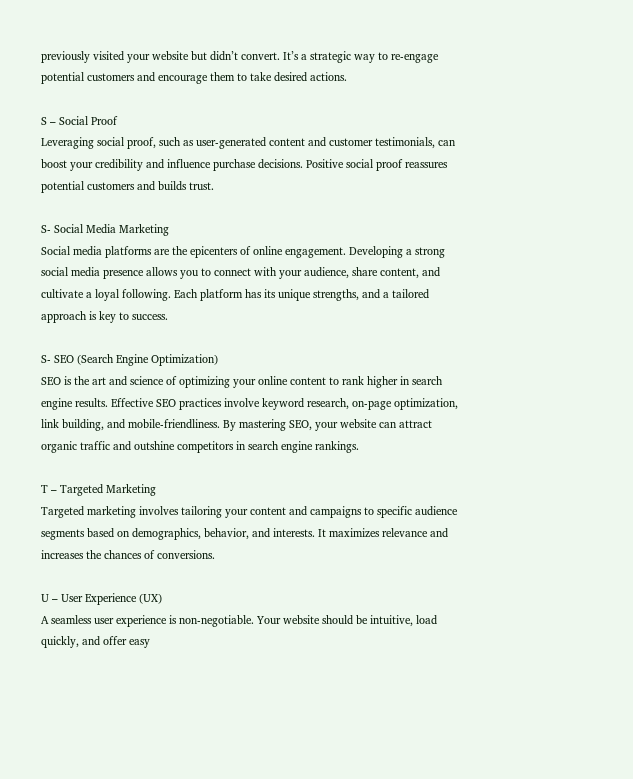previously visited your website but didn’t convert. It’s a strategic way to re-engage potential customers and encourage them to take desired actions.

S – Social Proof
Leveraging social proof, such as user-generated content and customer testimonials, can boost your credibility and influence purchase decisions. Positive social proof reassures potential customers and builds trust.

S- Social Media Marketing
Social media platforms are the epicenters of online engagement. Developing a strong social media presence allows you to connect with your audience, share content, and cultivate a loyal following. Each platform has its unique strengths, and a tailored approach is key to success.

S- SEO (Search Engine Optimization)
SEO is the art and science of optimizing your online content to rank higher in search engine results. Effective SEO practices involve keyword research, on-page optimization, link building, and mobile-friendliness. By mastering SEO, your website can attract organic traffic and outshine competitors in search engine rankings.

T – Targeted Marketing
Targeted marketing involves tailoring your content and campaigns to specific audience segments based on demographics, behavior, and interests. It maximizes relevance and increases the chances of conversions.

U – User Experience (UX)
A seamless user experience is non-negotiable. Your website should be intuitive, load quickly, and offer easy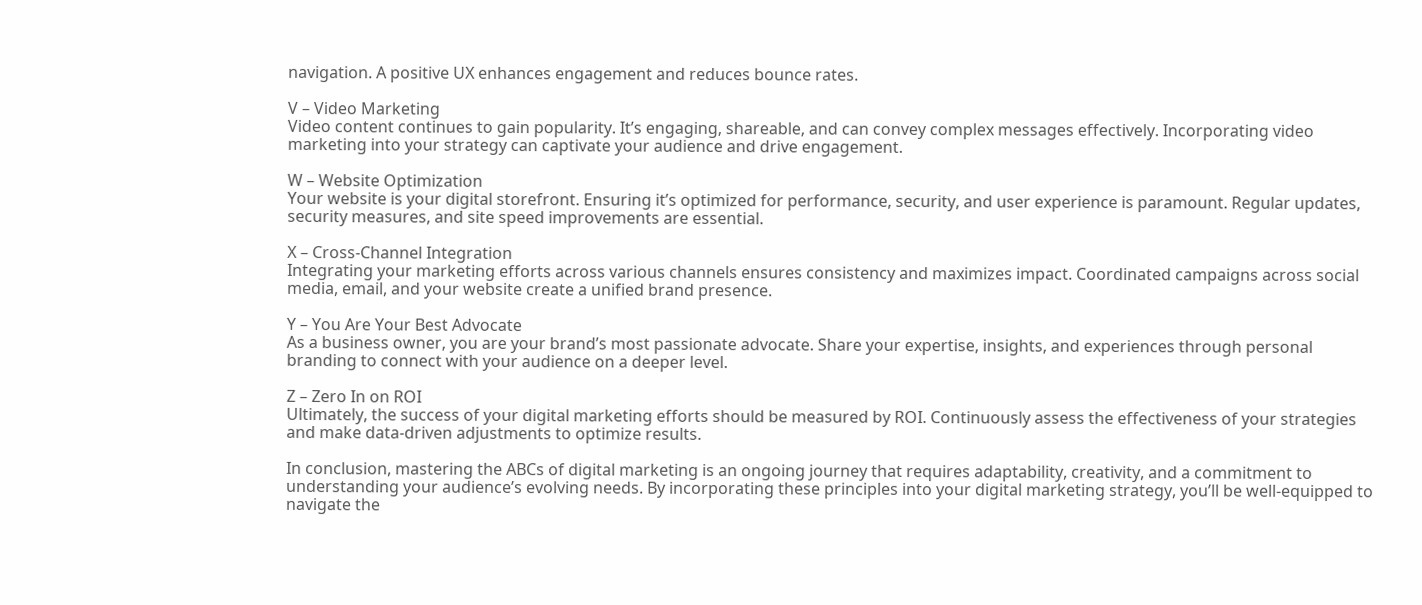navigation. A positive UX enhances engagement and reduces bounce rates.

V – Video Marketing
Video content continues to gain popularity. It’s engaging, shareable, and can convey complex messages effectively. Incorporating video marketing into your strategy can captivate your audience and drive engagement.

W – Website Optimization
Your website is your digital storefront. Ensuring it’s optimized for performance, security, and user experience is paramount. Regular updates, security measures, and site speed improvements are essential.

X – Cross-Channel Integration
Integrating your marketing efforts across various channels ensures consistency and maximizes impact. Coordinated campaigns across social media, email, and your website create a unified brand presence.

Y – You Are Your Best Advocate
As a business owner, you are your brand’s most passionate advocate. Share your expertise, insights, and experiences through personal branding to connect with your audience on a deeper level.

Z – Zero In on ROI
Ultimately, the success of your digital marketing efforts should be measured by ROI. Continuously assess the effectiveness of your strategies and make data-driven adjustments to optimize results.

In conclusion, mastering the ABCs of digital marketing is an ongoing journey that requires adaptability, creativity, and a commitment to understanding your audience’s evolving needs. By incorporating these principles into your digital marketing strategy, you’ll be well-equipped to navigate the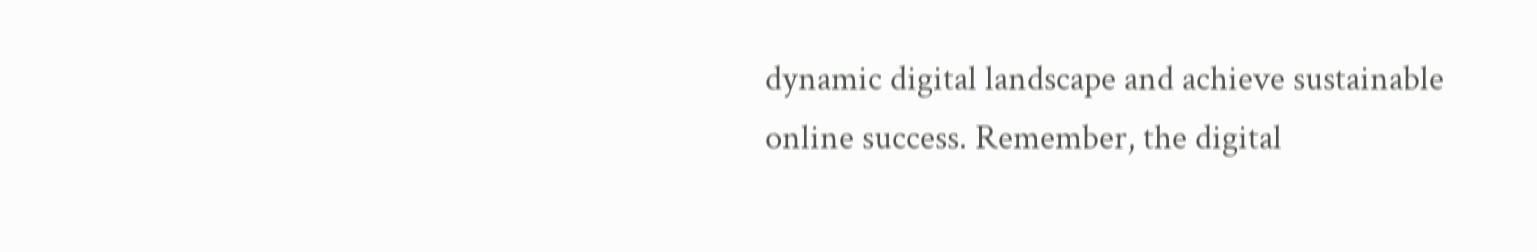dynamic digital landscape and achieve sustainable online success. Remember, the digital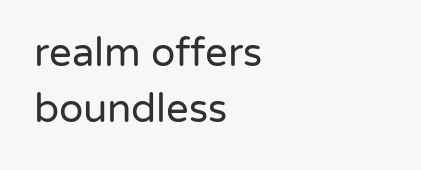realm offers boundless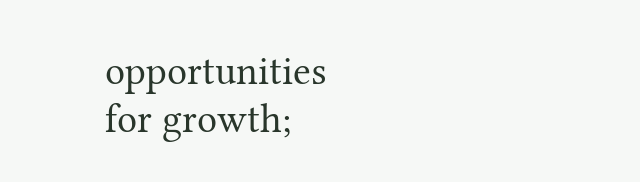opportunities for growth;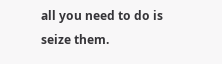all you need to do is seize them.